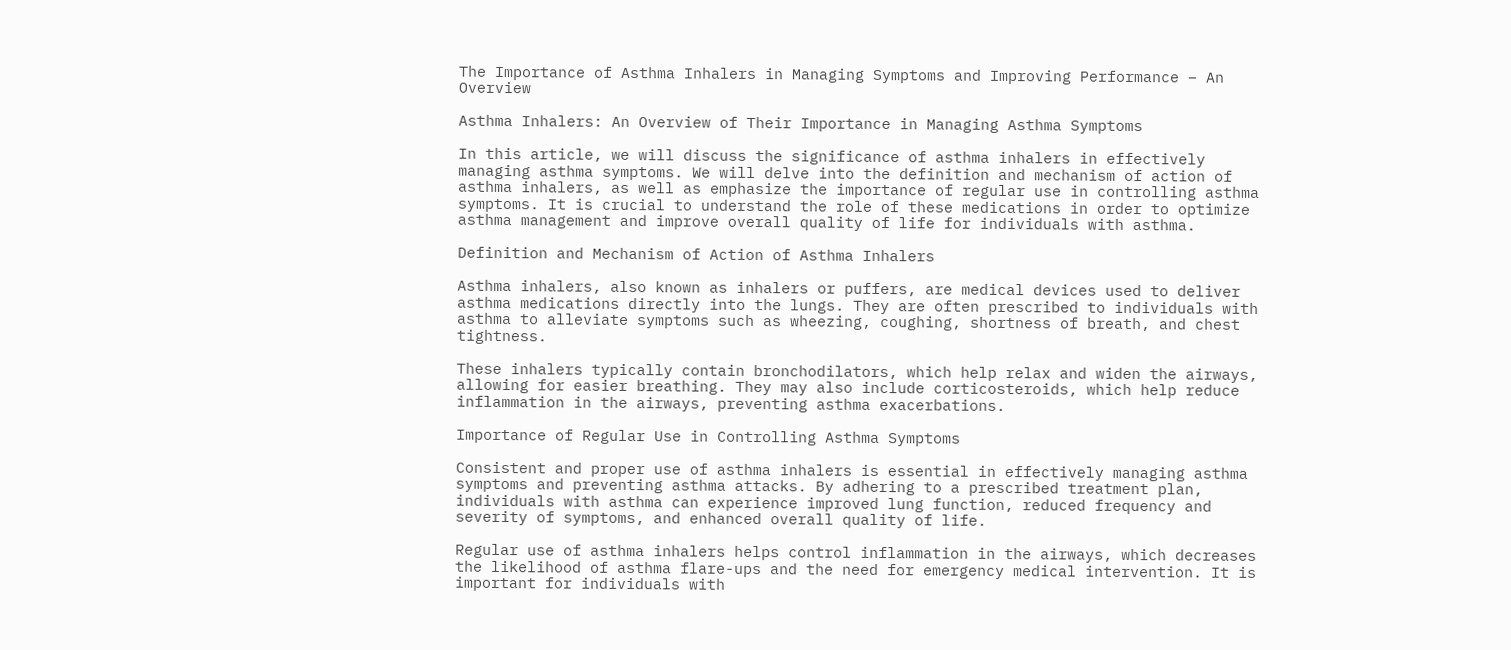The Importance of Asthma Inhalers in Managing Symptoms and Improving Performance – An Overview

Asthma Inhalers: An Overview of Their Importance in Managing Asthma Symptoms

In this article, we will discuss the significance of asthma inhalers in effectively managing asthma symptoms. We will delve into the definition and mechanism of action of asthma inhalers, as well as emphasize the importance of regular use in controlling asthma symptoms. It is crucial to understand the role of these medications in order to optimize asthma management and improve overall quality of life for individuals with asthma.

Definition and Mechanism of Action of Asthma Inhalers

Asthma inhalers, also known as inhalers or puffers, are medical devices used to deliver asthma medications directly into the lungs. They are often prescribed to individuals with asthma to alleviate symptoms such as wheezing, coughing, shortness of breath, and chest tightness.

These inhalers typically contain bronchodilators, which help relax and widen the airways, allowing for easier breathing. They may also include corticosteroids, which help reduce inflammation in the airways, preventing asthma exacerbations.

Importance of Regular Use in Controlling Asthma Symptoms

Consistent and proper use of asthma inhalers is essential in effectively managing asthma symptoms and preventing asthma attacks. By adhering to a prescribed treatment plan, individuals with asthma can experience improved lung function, reduced frequency and severity of symptoms, and enhanced overall quality of life.

Regular use of asthma inhalers helps control inflammation in the airways, which decreases the likelihood of asthma flare-ups and the need for emergency medical intervention. It is important for individuals with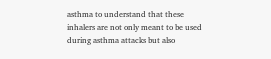asthma to understand that these inhalers are not only meant to be used during asthma attacks but also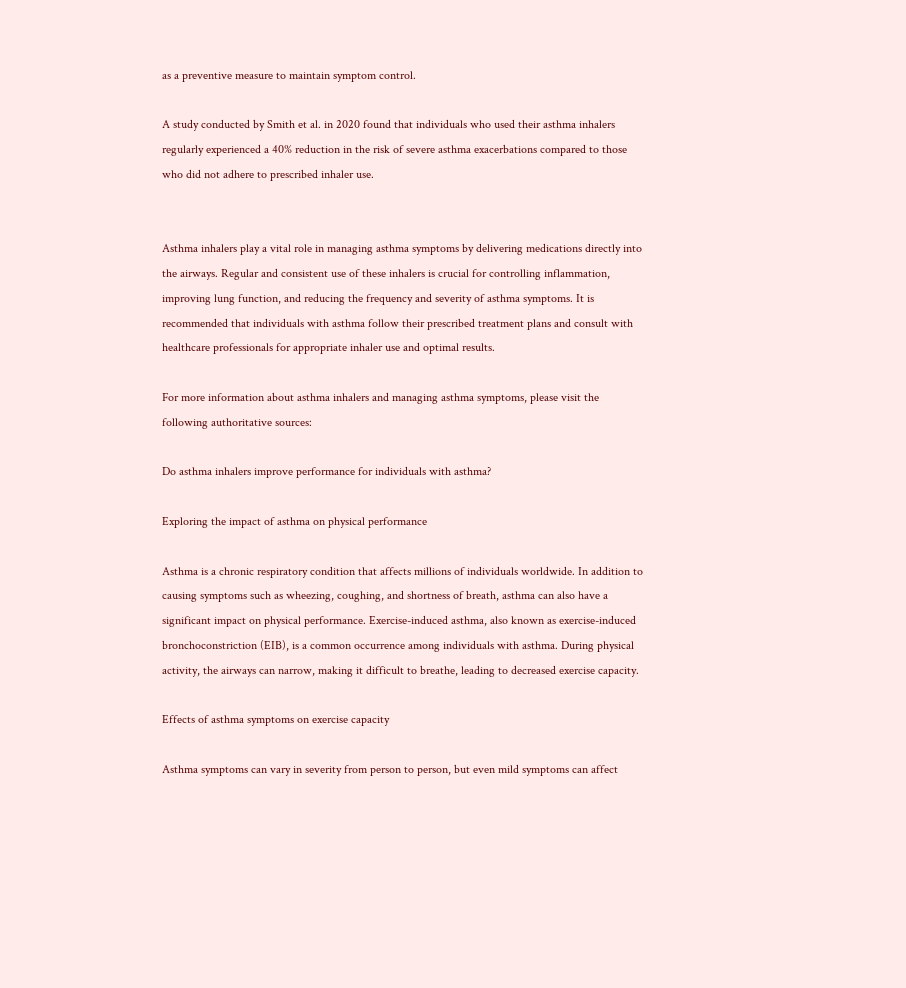as a preventive measure to maintain symptom control.

A study conducted by Smith et al. in 2020 found that individuals who used their asthma inhalers regularly experienced a 40% reduction in the risk of severe asthma exacerbations compared to those who did not adhere to prescribed inhaler use.


Asthma inhalers play a vital role in managing asthma symptoms by delivering medications directly into the airways. Regular and consistent use of these inhalers is crucial for controlling inflammation, improving lung function, and reducing the frequency and severity of asthma symptoms. It is recommended that individuals with asthma follow their prescribed treatment plans and consult with healthcare professionals for appropriate inhaler use and optimal results.

For more information about asthma inhalers and managing asthma symptoms, please visit the following authoritative sources:

Do asthma inhalers improve performance for individuals with asthma?

Exploring the impact of asthma on physical performance

Asthma is a chronic respiratory condition that affects millions of individuals worldwide. In addition to causing symptoms such as wheezing, coughing, and shortness of breath, asthma can also have a significant impact on physical performance. Exercise-induced asthma, also known as exercise-induced bronchoconstriction (EIB), is a common occurrence among individuals with asthma. During physical activity, the airways can narrow, making it difficult to breathe, leading to decreased exercise capacity.

Effects of asthma symptoms on exercise capacity

Asthma symptoms can vary in severity from person to person, but even mild symptoms can affect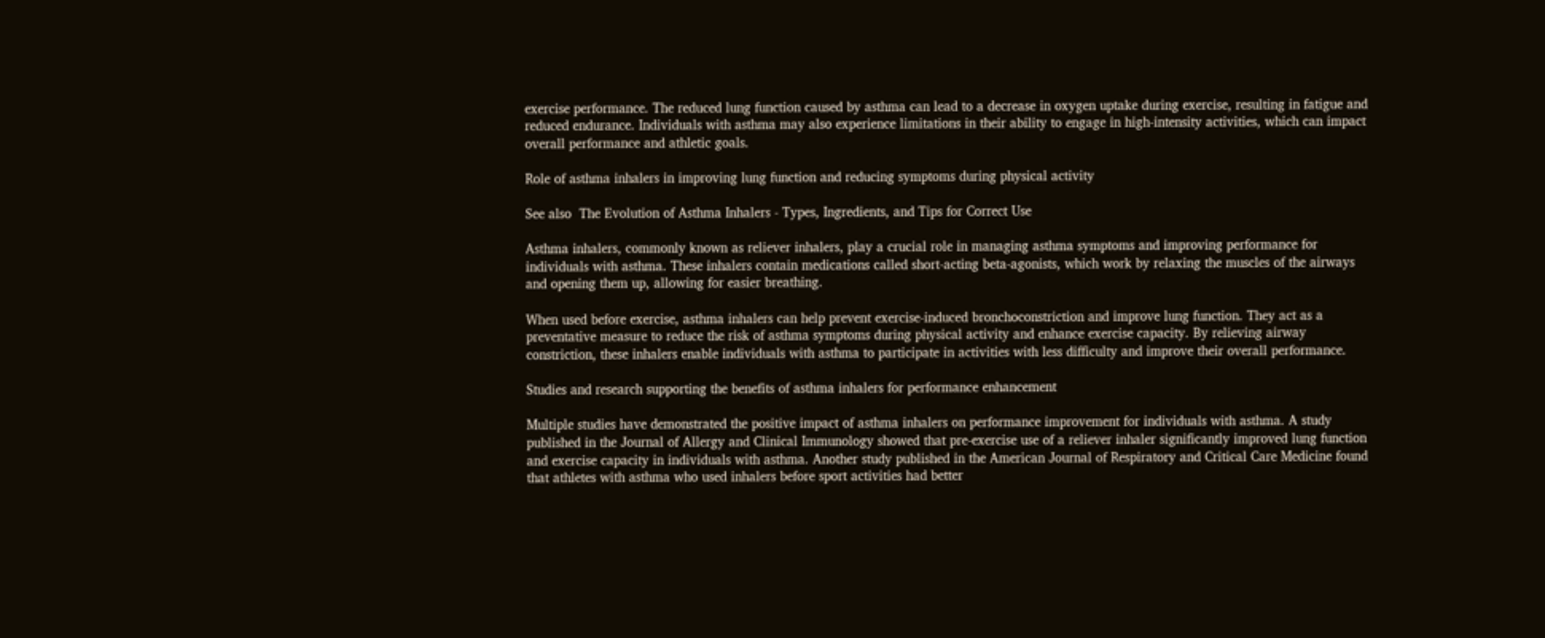exercise performance. The reduced lung function caused by asthma can lead to a decrease in oxygen uptake during exercise, resulting in fatigue and reduced endurance. Individuals with asthma may also experience limitations in their ability to engage in high-intensity activities, which can impact overall performance and athletic goals.

Role of asthma inhalers in improving lung function and reducing symptoms during physical activity

See also  The Evolution of Asthma Inhalers - Types, Ingredients, and Tips for Correct Use

Asthma inhalers, commonly known as reliever inhalers, play a crucial role in managing asthma symptoms and improving performance for individuals with asthma. These inhalers contain medications called short-acting beta-agonists, which work by relaxing the muscles of the airways and opening them up, allowing for easier breathing.

When used before exercise, asthma inhalers can help prevent exercise-induced bronchoconstriction and improve lung function. They act as a preventative measure to reduce the risk of asthma symptoms during physical activity and enhance exercise capacity. By relieving airway constriction, these inhalers enable individuals with asthma to participate in activities with less difficulty and improve their overall performance.

Studies and research supporting the benefits of asthma inhalers for performance enhancement

Multiple studies have demonstrated the positive impact of asthma inhalers on performance improvement for individuals with asthma. A study published in the Journal of Allergy and Clinical Immunology showed that pre-exercise use of a reliever inhaler significantly improved lung function and exercise capacity in individuals with asthma. Another study published in the American Journal of Respiratory and Critical Care Medicine found that athletes with asthma who used inhalers before sport activities had better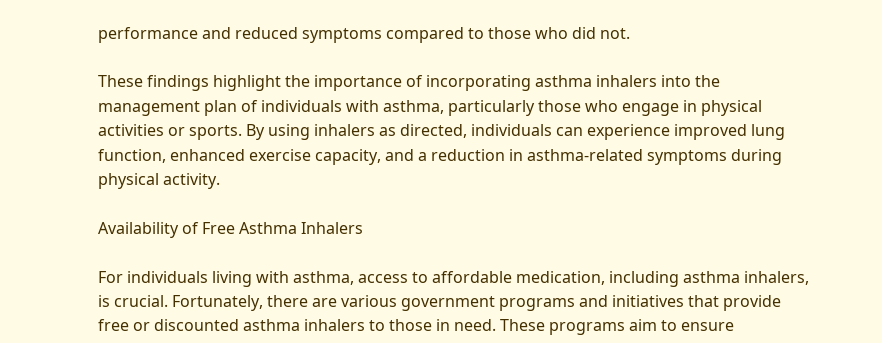performance and reduced symptoms compared to those who did not.

These findings highlight the importance of incorporating asthma inhalers into the management plan of individuals with asthma, particularly those who engage in physical activities or sports. By using inhalers as directed, individuals can experience improved lung function, enhanced exercise capacity, and a reduction in asthma-related symptoms during physical activity.

Availability of Free Asthma Inhalers

For individuals living with asthma, access to affordable medication, including asthma inhalers, is crucial. Fortunately, there are various government programs and initiatives that provide free or discounted asthma inhalers to those in need. These programs aim to ensure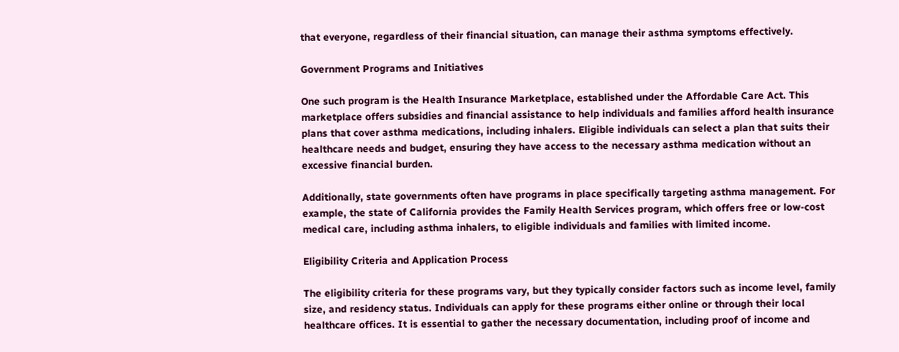that everyone, regardless of their financial situation, can manage their asthma symptoms effectively.

Government Programs and Initiatives

One such program is the Health Insurance Marketplace, established under the Affordable Care Act. This marketplace offers subsidies and financial assistance to help individuals and families afford health insurance plans that cover asthma medications, including inhalers. Eligible individuals can select a plan that suits their healthcare needs and budget, ensuring they have access to the necessary asthma medication without an excessive financial burden.

Additionally, state governments often have programs in place specifically targeting asthma management. For example, the state of California provides the Family Health Services program, which offers free or low-cost medical care, including asthma inhalers, to eligible individuals and families with limited income.

Eligibility Criteria and Application Process

The eligibility criteria for these programs vary, but they typically consider factors such as income level, family size, and residency status. Individuals can apply for these programs either online or through their local healthcare offices. It is essential to gather the necessary documentation, including proof of income and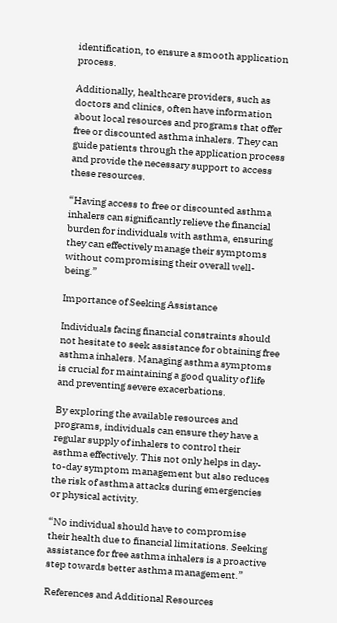identification, to ensure a smooth application process.

Additionally, healthcare providers, such as doctors and clinics, often have information about local resources and programs that offer free or discounted asthma inhalers. They can guide patients through the application process and provide the necessary support to access these resources.

“Having access to free or discounted asthma inhalers can significantly relieve the financial burden for individuals with asthma, ensuring they can effectively manage their symptoms without compromising their overall well-being.”

Importance of Seeking Assistance

Individuals facing financial constraints should not hesitate to seek assistance for obtaining free asthma inhalers. Managing asthma symptoms is crucial for maintaining a good quality of life and preventing severe exacerbations.

By exploring the available resources and programs, individuals can ensure they have a regular supply of inhalers to control their asthma effectively. This not only helps in day-to-day symptom management but also reduces the risk of asthma attacks during emergencies or physical activity.

“No individual should have to compromise their health due to financial limitations. Seeking assistance for free asthma inhalers is a proactive step towards better asthma management.”

References and Additional Resources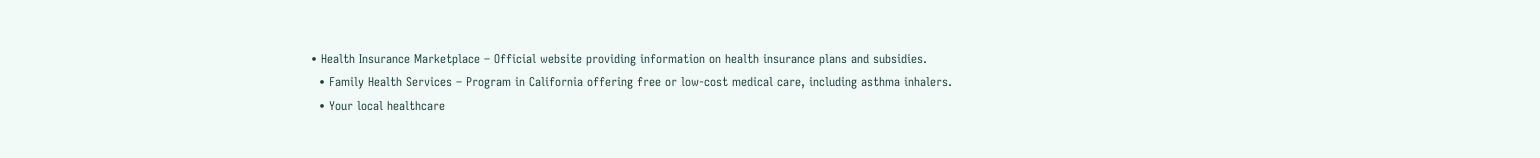• Health Insurance Marketplace – Official website providing information on health insurance plans and subsidies.
  • Family Health Services – Program in California offering free or low-cost medical care, including asthma inhalers.
  • Your local healthcare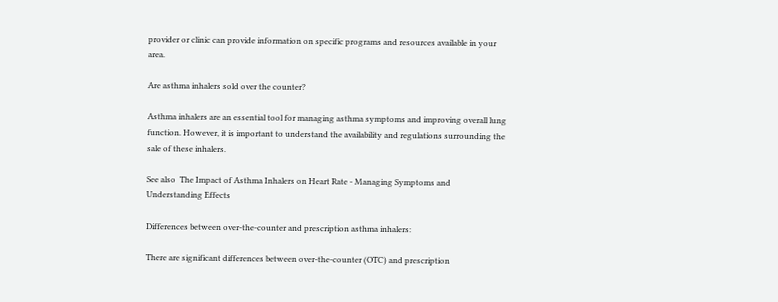provider or clinic can provide information on specific programs and resources available in your area.

Are asthma inhalers sold over the counter?

Asthma inhalers are an essential tool for managing asthma symptoms and improving overall lung function. However, it is important to understand the availability and regulations surrounding the sale of these inhalers.

See also  The Impact of Asthma Inhalers on Heart Rate - Managing Symptoms and Understanding Effects

Differences between over-the-counter and prescription asthma inhalers:

There are significant differences between over-the-counter (OTC) and prescription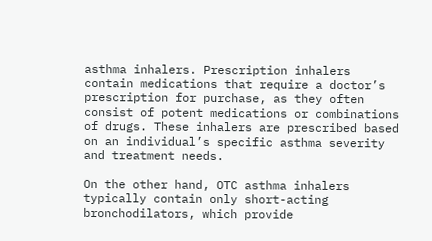asthma inhalers. Prescription inhalers contain medications that require a doctor’s prescription for purchase, as they often consist of potent medications or combinations of drugs. These inhalers are prescribed based on an individual’s specific asthma severity and treatment needs.

On the other hand, OTC asthma inhalers typically contain only short-acting bronchodilators, which provide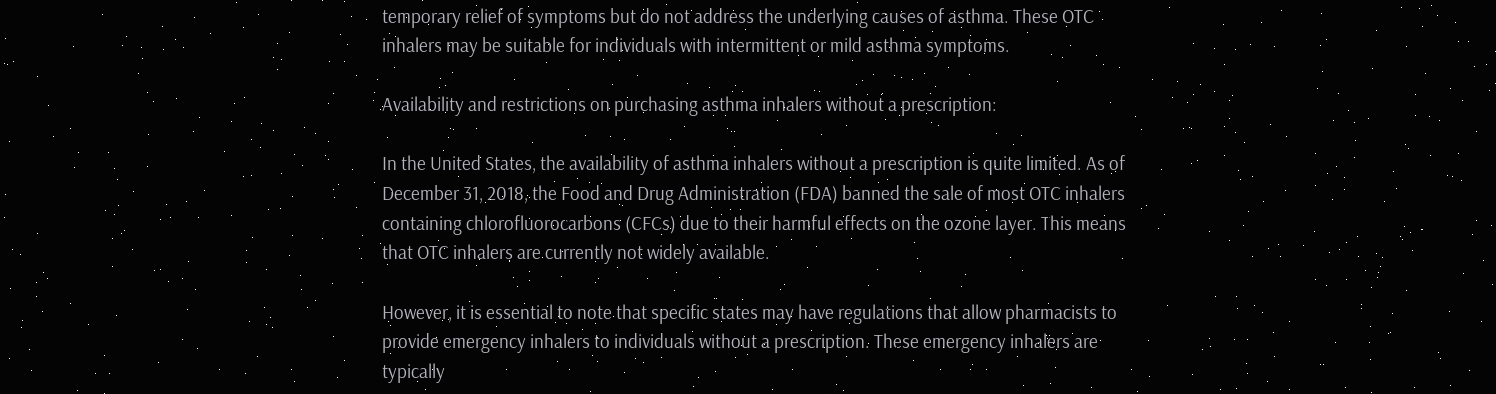temporary relief of symptoms but do not address the underlying causes of asthma. These OTC inhalers may be suitable for individuals with intermittent or mild asthma symptoms.

Availability and restrictions on purchasing asthma inhalers without a prescription:

In the United States, the availability of asthma inhalers without a prescription is quite limited. As of December 31, 2018, the Food and Drug Administration (FDA) banned the sale of most OTC inhalers containing chlorofluorocarbons (CFCs) due to their harmful effects on the ozone layer. This means that OTC inhalers are currently not widely available.

However, it is essential to note that specific states may have regulations that allow pharmacists to provide emergency inhalers to individuals without a prescription. These emergency inhalers are typically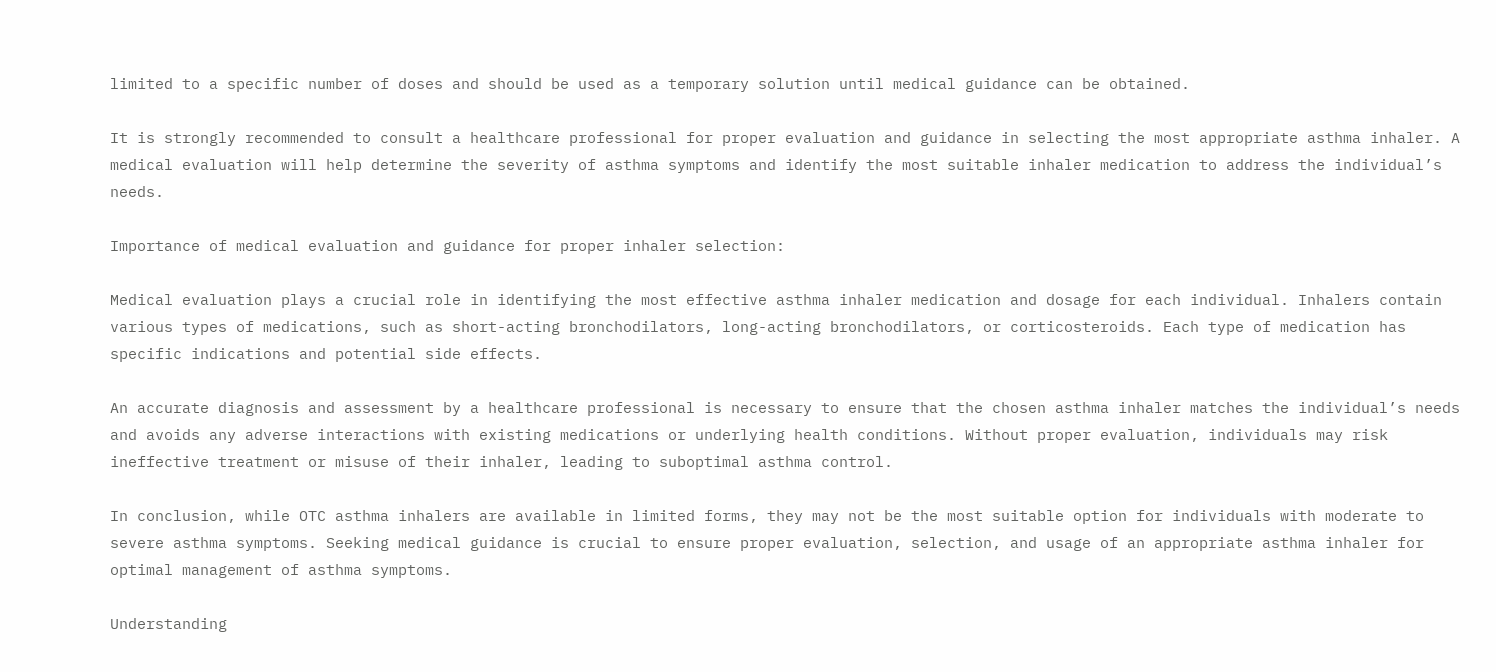limited to a specific number of doses and should be used as a temporary solution until medical guidance can be obtained.

It is strongly recommended to consult a healthcare professional for proper evaluation and guidance in selecting the most appropriate asthma inhaler. A medical evaluation will help determine the severity of asthma symptoms and identify the most suitable inhaler medication to address the individual’s needs.

Importance of medical evaluation and guidance for proper inhaler selection:

Medical evaluation plays a crucial role in identifying the most effective asthma inhaler medication and dosage for each individual. Inhalers contain various types of medications, such as short-acting bronchodilators, long-acting bronchodilators, or corticosteroids. Each type of medication has specific indications and potential side effects.

An accurate diagnosis and assessment by a healthcare professional is necessary to ensure that the chosen asthma inhaler matches the individual’s needs and avoids any adverse interactions with existing medications or underlying health conditions. Without proper evaluation, individuals may risk ineffective treatment or misuse of their inhaler, leading to suboptimal asthma control.

In conclusion, while OTC asthma inhalers are available in limited forms, they may not be the most suitable option for individuals with moderate to severe asthma symptoms. Seeking medical guidance is crucial to ensure proper evaluation, selection, and usage of an appropriate asthma inhaler for optimal management of asthma symptoms.

Understanding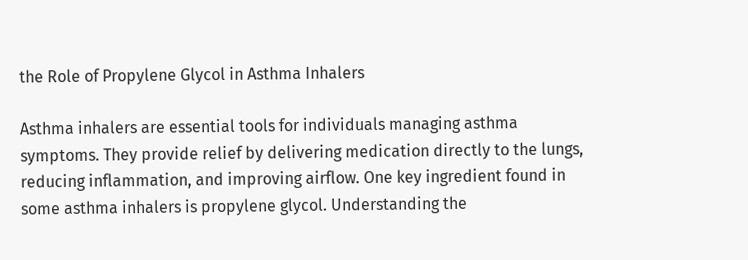the Role of Propylene Glycol in Asthma Inhalers

Asthma inhalers are essential tools for individuals managing asthma symptoms. They provide relief by delivering medication directly to the lungs, reducing inflammation, and improving airflow. One key ingredient found in some asthma inhalers is propylene glycol. Understanding the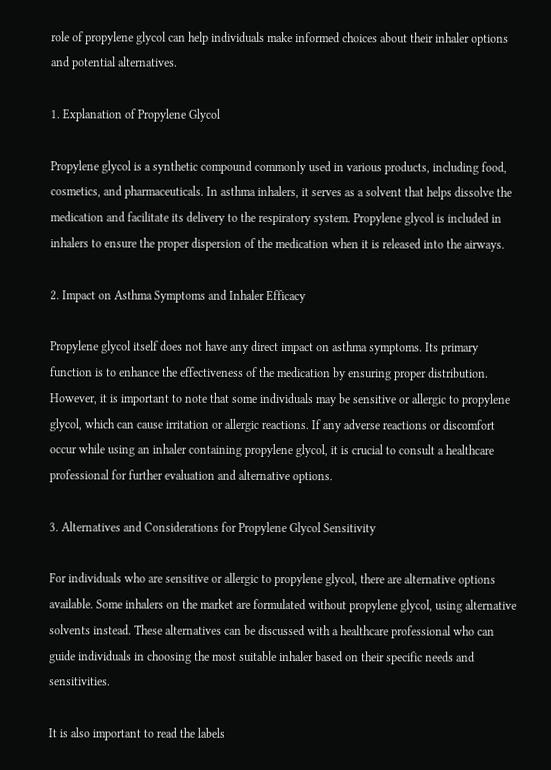role of propylene glycol can help individuals make informed choices about their inhaler options and potential alternatives.

1. Explanation of Propylene Glycol

Propylene glycol is a synthetic compound commonly used in various products, including food, cosmetics, and pharmaceuticals. In asthma inhalers, it serves as a solvent that helps dissolve the medication and facilitate its delivery to the respiratory system. Propylene glycol is included in inhalers to ensure the proper dispersion of the medication when it is released into the airways.

2. Impact on Asthma Symptoms and Inhaler Efficacy

Propylene glycol itself does not have any direct impact on asthma symptoms. Its primary function is to enhance the effectiveness of the medication by ensuring proper distribution. However, it is important to note that some individuals may be sensitive or allergic to propylene glycol, which can cause irritation or allergic reactions. If any adverse reactions or discomfort occur while using an inhaler containing propylene glycol, it is crucial to consult a healthcare professional for further evaluation and alternative options.

3. Alternatives and Considerations for Propylene Glycol Sensitivity

For individuals who are sensitive or allergic to propylene glycol, there are alternative options available. Some inhalers on the market are formulated without propylene glycol, using alternative solvents instead. These alternatives can be discussed with a healthcare professional who can guide individuals in choosing the most suitable inhaler based on their specific needs and sensitivities.

It is also important to read the labels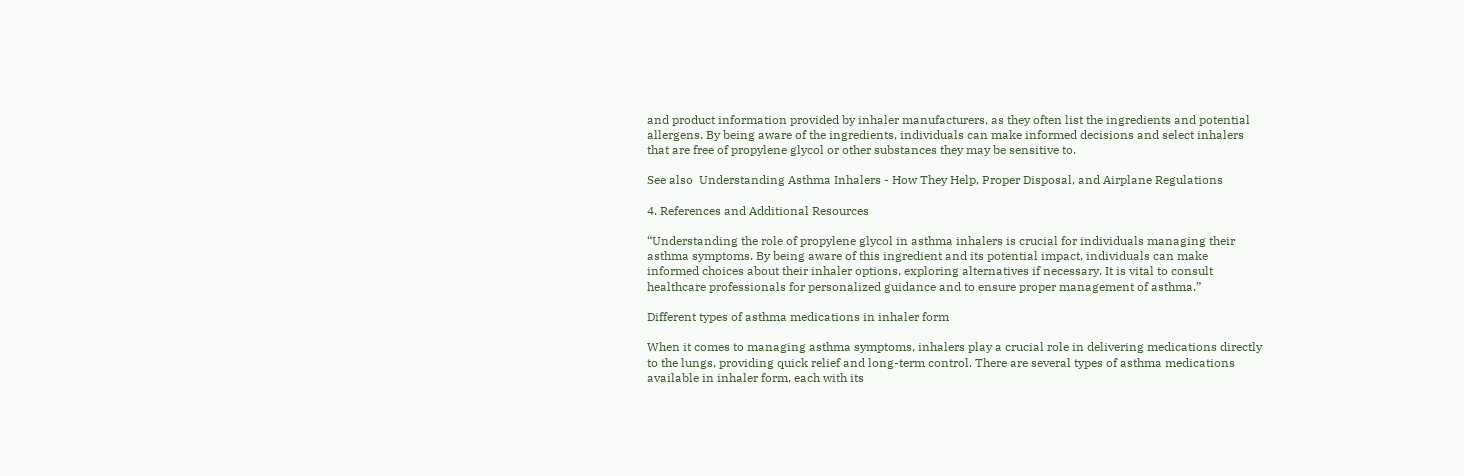and product information provided by inhaler manufacturers, as they often list the ingredients and potential allergens. By being aware of the ingredients, individuals can make informed decisions and select inhalers that are free of propylene glycol or other substances they may be sensitive to.

See also  Understanding Asthma Inhalers - How They Help, Proper Disposal, and Airplane Regulations

4. References and Additional Resources

“Understanding the role of propylene glycol in asthma inhalers is crucial for individuals managing their asthma symptoms. By being aware of this ingredient and its potential impact, individuals can make informed choices about their inhaler options, exploring alternatives if necessary. It is vital to consult healthcare professionals for personalized guidance and to ensure proper management of asthma.”

Different types of asthma medications in inhaler form

When it comes to managing asthma symptoms, inhalers play a crucial role in delivering medications directly to the lungs, providing quick relief and long-term control. There are several types of asthma medications available in inhaler form, each with its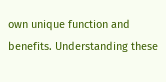own unique function and benefits. Understanding these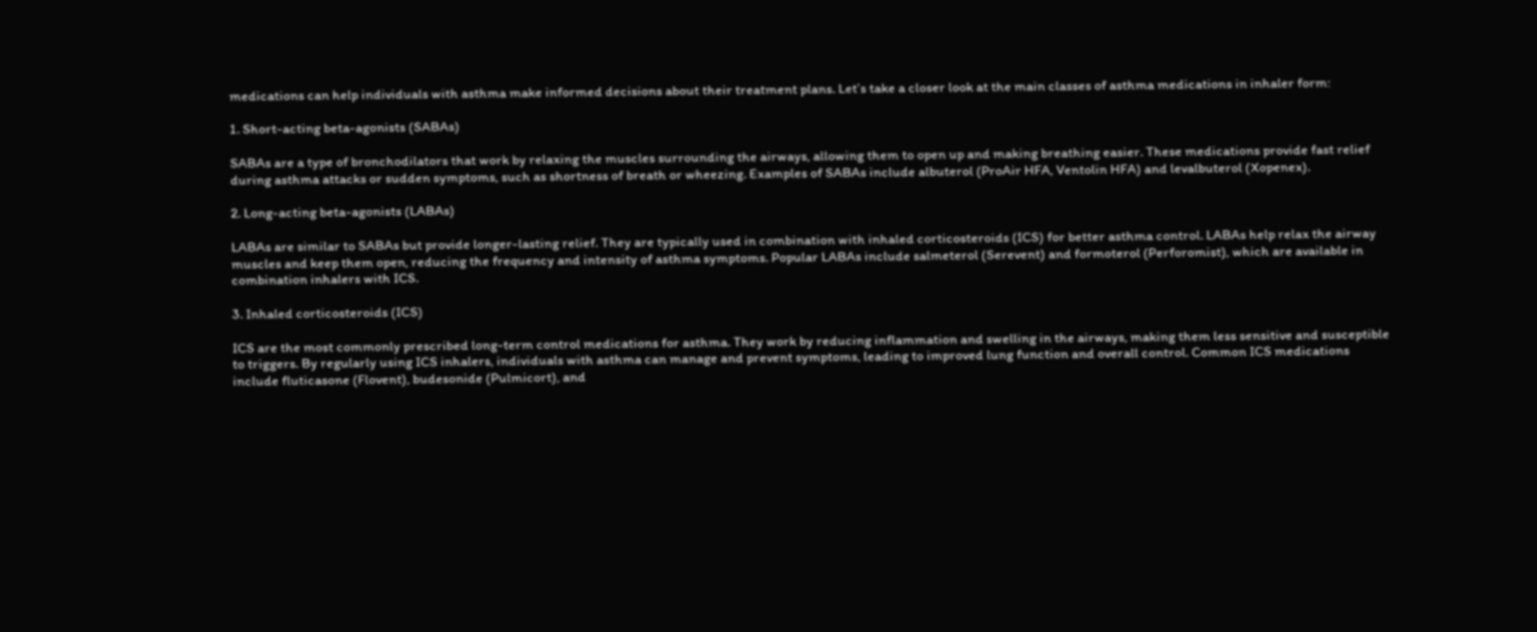medications can help individuals with asthma make informed decisions about their treatment plans. Let’s take a closer look at the main classes of asthma medications in inhaler form:

1. Short-acting beta-agonists (SABAs)

SABAs are a type of bronchodilators that work by relaxing the muscles surrounding the airways, allowing them to open up and making breathing easier. These medications provide fast relief during asthma attacks or sudden symptoms, such as shortness of breath or wheezing. Examples of SABAs include albuterol (ProAir HFA, Ventolin HFA) and levalbuterol (Xopenex).

2. Long-acting beta-agonists (LABAs)

LABAs are similar to SABAs but provide longer-lasting relief. They are typically used in combination with inhaled corticosteroids (ICS) for better asthma control. LABAs help relax the airway muscles and keep them open, reducing the frequency and intensity of asthma symptoms. Popular LABAs include salmeterol (Serevent) and formoterol (Perforomist), which are available in combination inhalers with ICS.

3. Inhaled corticosteroids (ICS)

ICS are the most commonly prescribed long-term control medications for asthma. They work by reducing inflammation and swelling in the airways, making them less sensitive and susceptible to triggers. By regularly using ICS inhalers, individuals with asthma can manage and prevent symptoms, leading to improved lung function and overall control. Common ICS medications include fluticasone (Flovent), budesonide (Pulmicort), and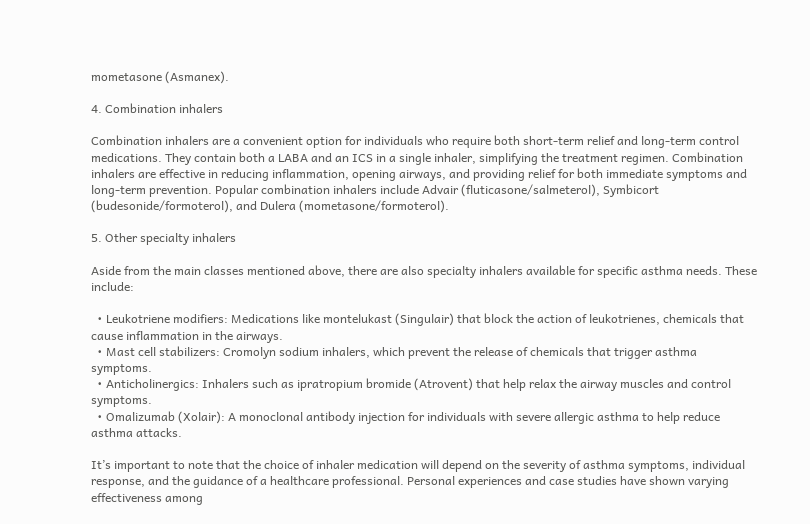mometasone (Asmanex).

4. Combination inhalers

Combination inhalers are a convenient option for individuals who require both short-term relief and long-term control medications. They contain both a LABA and an ICS in a single inhaler, simplifying the treatment regimen. Combination inhalers are effective in reducing inflammation, opening airways, and providing relief for both immediate symptoms and long-term prevention. Popular combination inhalers include Advair (fluticasone/salmeterol), Symbicort (budesonide/formoterol), and Dulera (mometasone/formoterol).

5. Other specialty inhalers

Aside from the main classes mentioned above, there are also specialty inhalers available for specific asthma needs. These include:

  • Leukotriene modifiers: Medications like montelukast (Singulair) that block the action of leukotrienes, chemicals that cause inflammation in the airways.
  • Mast cell stabilizers: Cromolyn sodium inhalers, which prevent the release of chemicals that trigger asthma symptoms.
  • Anticholinergics: Inhalers such as ipratropium bromide (Atrovent) that help relax the airway muscles and control symptoms.
  • Omalizumab (Xolair): A monoclonal antibody injection for individuals with severe allergic asthma to help reduce asthma attacks.

It’s important to note that the choice of inhaler medication will depend on the severity of asthma symptoms, individual response, and the guidance of a healthcare professional. Personal experiences and case studies have shown varying effectiveness among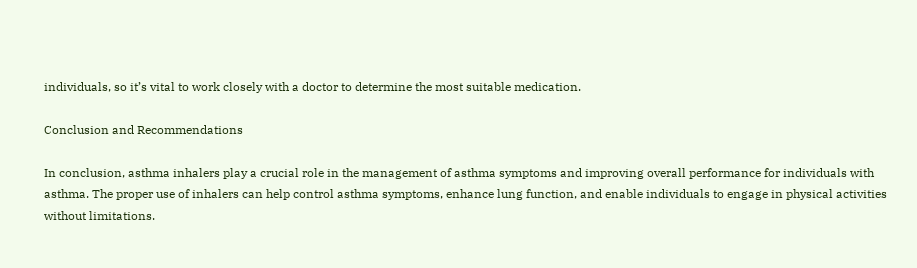individuals, so it’s vital to work closely with a doctor to determine the most suitable medication.

Conclusion and Recommendations

In conclusion, asthma inhalers play a crucial role in the management of asthma symptoms and improving overall performance for individuals with asthma. The proper use of inhalers can help control asthma symptoms, enhance lung function, and enable individuals to engage in physical activities without limitations.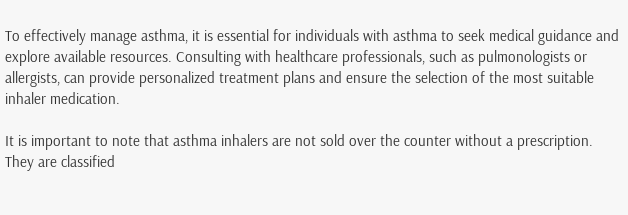To effectively manage asthma, it is essential for individuals with asthma to seek medical guidance and explore available resources. Consulting with healthcare professionals, such as pulmonologists or allergists, can provide personalized treatment plans and ensure the selection of the most suitable inhaler medication.

It is important to note that asthma inhalers are not sold over the counter without a prescription. They are classified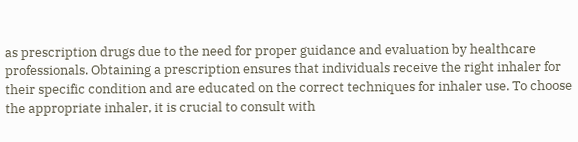as prescription drugs due to the need for proper guidance and evaluation by healthcare professionals. Obtaining a prescription ensures that individuals receive the right inhaler for their specific condition and are educated on the correct techniques for inhaler use. To choose the appropriate inhaler, it is crucial to consult with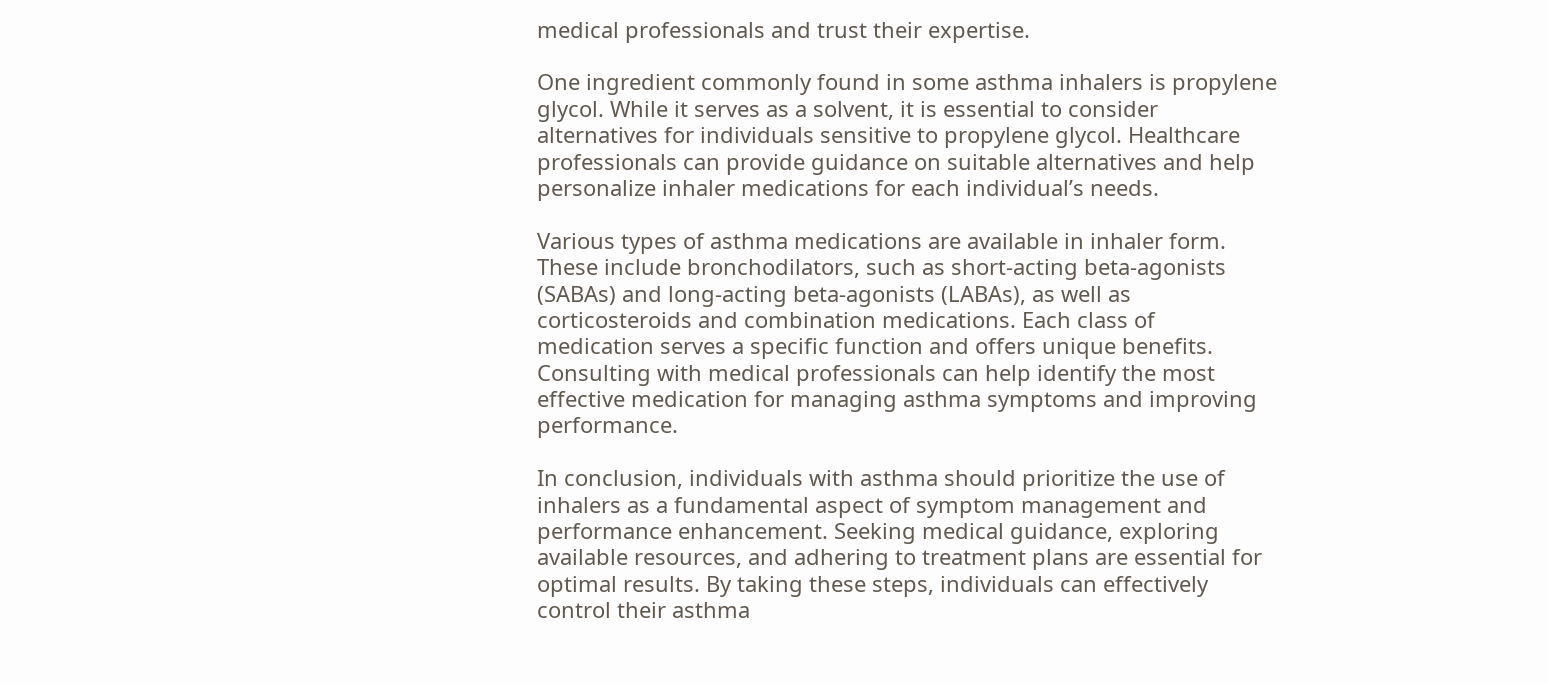medical professionals and trust their expertise.

One ingredient commonly found in some asthma inhalers is propylene glycol. While it serves as a solvent, it is essential to consider alternatives for individuals sensitive to propylene glycol. Healthcare professionals can provide guidance on suitable alternatives and help personalize inhaler medications for each individual’s needs.

Various types of asthma medications are available in inhaler form. These include bronchodilators, such as short-acting beta-agonists (SABAs) and long-acting beta-agonists (LABAs), as well as corticosteroids and combination medications. Each class of medication serves a specific function and offers unique benefits. Consulting with medical professionals can help identify the most effective medication for managing asthma symptoms and improving performance.

In conclusion, individuals with asthma should prioritize the use of inhalers as a fundamental aspect of symptom management and performance enhancement. Seeking medical guidance, exploring available resources, and adhering to treatment plans are essential for optimal results. By taking these steps, individuals can effectively control their asthma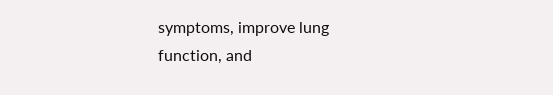symptoms, improve lung function, and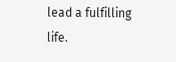lead a fulfilling life.